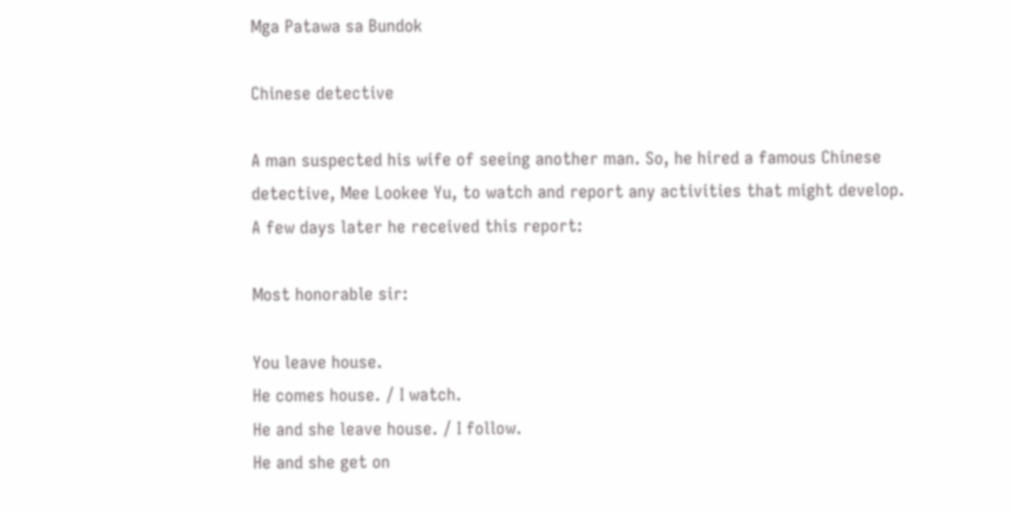Mga Patawa sa Bundok

Chinese detective

A man suspected his wife of seeing another man. So, he hired a famous Chinese detective, Mee Lookee Yu, to watch and report any activities that might develop. A few days later he received this report:

Most honorable sir:

You leave house.
He comes house. / I watch.
He and she leave house. / I follow.
He and she get on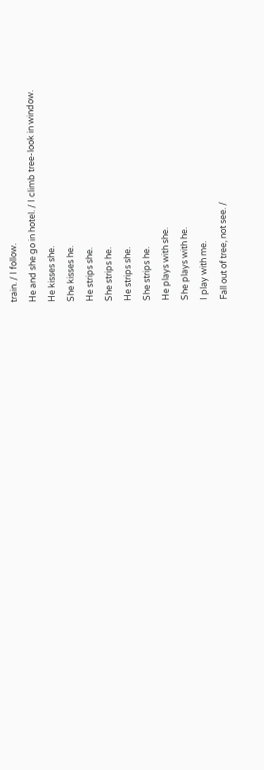train. / I follow.
He and she go in hotel. / I climb tree-look in window.
He kisses she.
She kisses he.
He strips she.
She strips he.
He strips she.
She strips he.
He plays with she.
She plays with he.
I play with me.
Fall out of tree, not see. /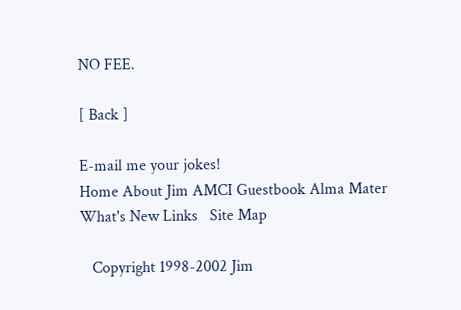NO FEE.

[ Back ]

E-mail me your jokes!
Home About Jim AMCI Guestbook Alma Mater What's New Links   Site Map

   Copyright 1998-2002 Jim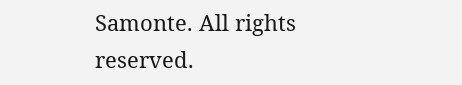Samonte. All rights reserved.